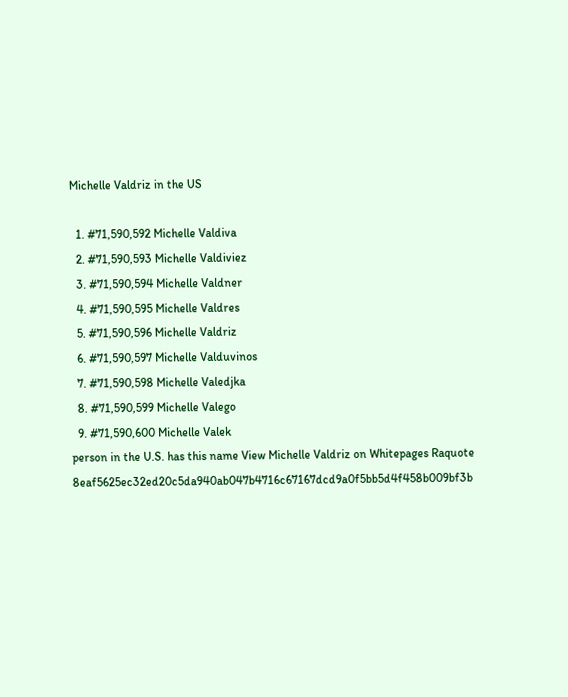Michelle Valdriz in the US

  1. #71,590,592 Michelle Valdiva
  2. #71,590,593 Michelle Valdiviez
  3. #71,590,594 Michelle Valdner
  4. #71,590,595 Michelle Valdres
  5. #71,590,596 Michelle Valdriz
  6. #71,590,597 Michelle Valduvinos
  7. #71,590,598 Michelle Valedjka
  8. #71,590,599 Michelle Valego
  9. #71,590,600 Michelle Valek
person in the U.S. has this name View Michelle Valdriz on Whitepages Raquote 8eaf5625ec32ed20c5da940ab047b4716c67167dcd9a0f5bb5d4f458b009bf3b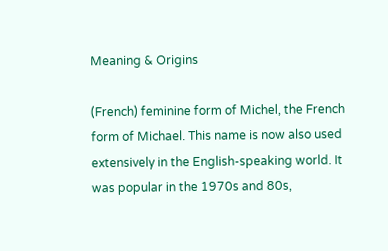Meaning & Origins

(French) feminine form of Michel, the French form of Michael. This name is now also used extensively in the English-speaking world. It was popular in the 1970s and 80s,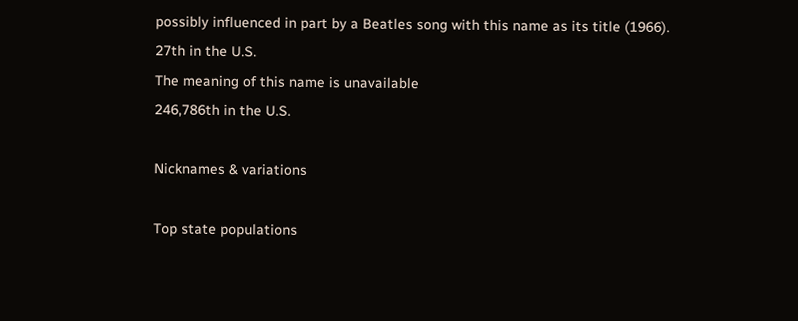possibly influenced in part by a Beatles song with this name as its title (1966).
27th in the U.S.
The meaning of this name is unavailable
246,786th in the U.S.

Nicknames & variations

Top state populations